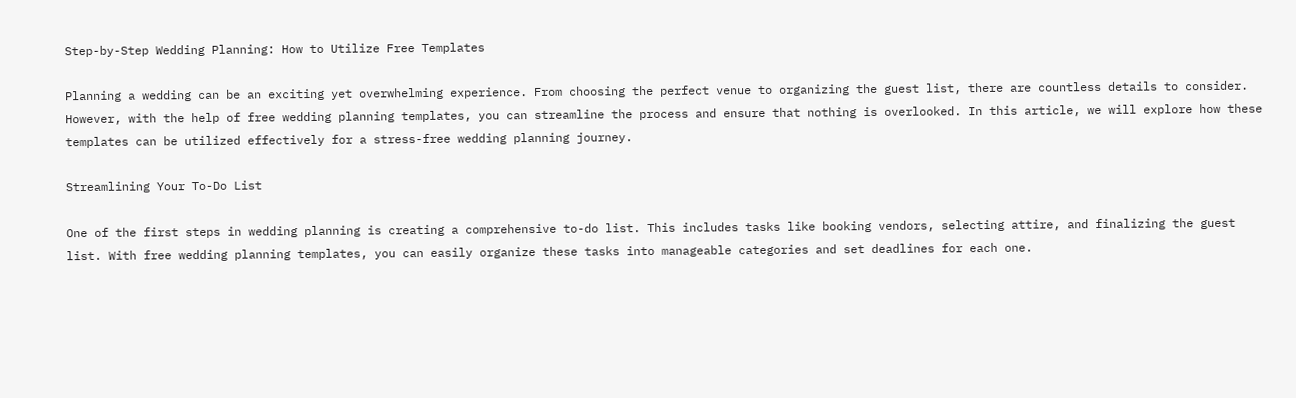Step-by-Step Wedding Planning: How to Utilize Free Templates

Planning a wedding can be an exciting yet overwhelming experience. From choosing the perfect venue to organizing the guest list, there are countless details to consider. However, with the help of free wedding planning templates, you can streamline the process and ensure that nothing is overlooked. In this article, we will explore how these templates can be utilized effectively for a stress-free wedding planning journey.

Streamlining Your To-Do List

One of the first steps in wedding planning is creating a comprehensive to-do list. This includes tasks like booking vendors, selecting attire, and finalizing the guest list. With free wedding planning templates, you can easily organize these tasks into manageable categories and set deadlines for each one.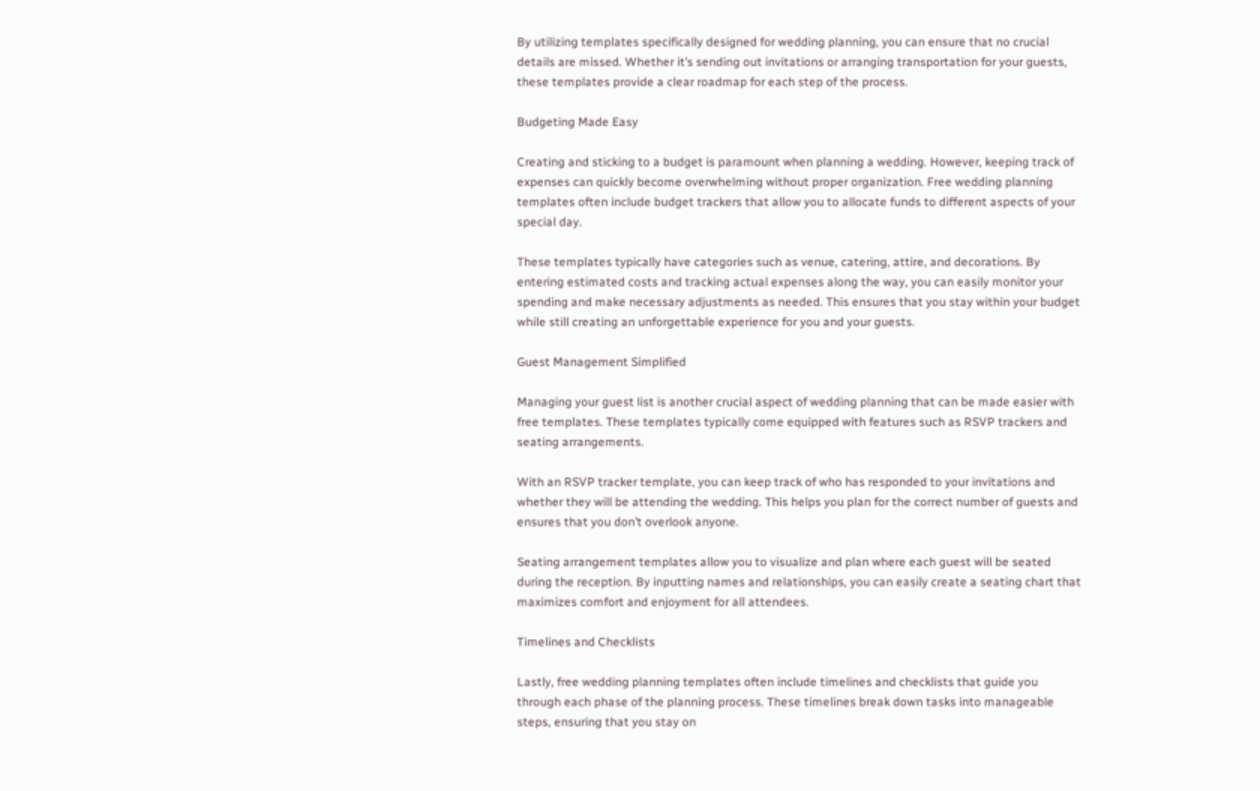By utilizing templates specifically designed for wedding planning, you can ensure that no crucial details are missed. Whether it’s sending out invitations or arranging transportation for your guests, these templates provide a clear roadmap for each step of the process.

Budgeting Made Easy

Creating and sticking to a budget is paramount when planning a wedding. However, keeping track of expenses can quickly become overwhelming without proper organization. Free wedding planning templates often include budget trackers that allow you to allocate funds to different aspects of your special day.

These templates typically have categories such as venue, catering, attire, and decorations. By entering estimated costs and tracking actual expenses along the way, you can easily monitor your spending and make necessary adjustments as needed. This ensures that you stay within your budget while still creating an unforgettable experience for you and your guests.

Guest Management Simplified

Managing your guest list is another crucial aspect of wedding planning that can be made easier with free templates. These templates typically come equipped with features such as RSVP trackers and seating arrangements.

With an RSVP tracker template, you can keep track of who has responded to your invitations and whether they will be attending the wedding. This helps you plan for the correct number of guests and ensures that you don’t overlook anyone.

Seating arrangement templates allow you to visualize and plan where each guest will be seated during the reception. By inputting names and relationships, you can easily create a seating chart that maximizes comfort and enjoyment for all attendees.

Timelines and Checklists

Lastly, free wedding planning templates often include timelines and checklists that guide you through each phase of the planning process. These timelines break down tasks into manageable steps, ensuring that you stay on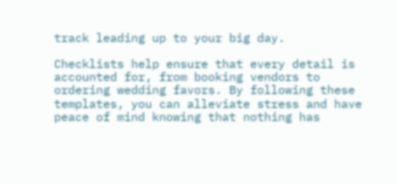track leading up to your big day.

Checklists help ensure that every detail is accounted for, from booking vendors to ordering wedding favors. By following these templates, you can alleviate stress and have peace of mind knowing that nothing has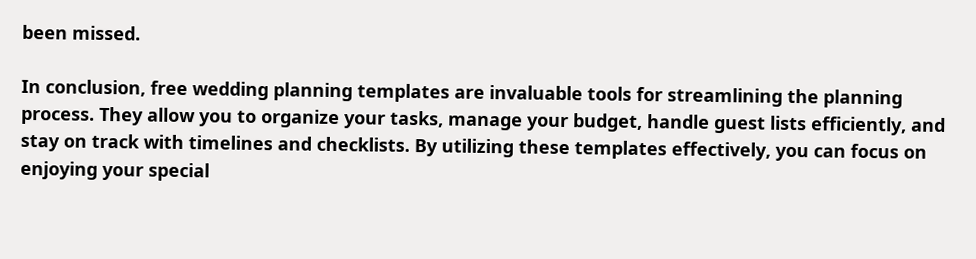been missed.

In conclusion, free wedding planning templates are invaluable tools for streamlining the planning process. They allow you to organize your tasks, manage your budget, handle guest lists efficiently, and stay on track with timelines and checklists. By utilizing these templates effectively, you can focus on enjoying your special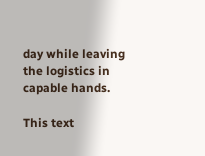day while leaving the logistics in capable hands.

This text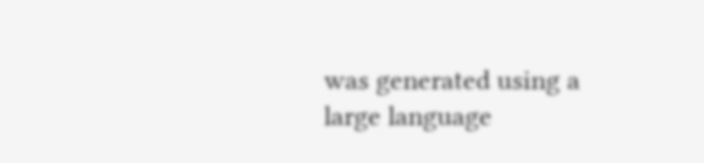was generated using a large language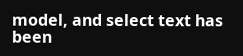model, and select text has been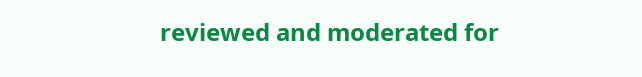reviewed and moderated for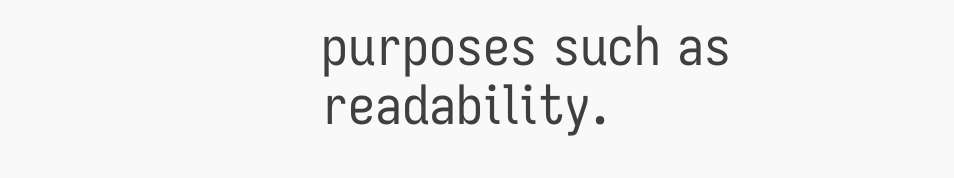purposes such as readability.